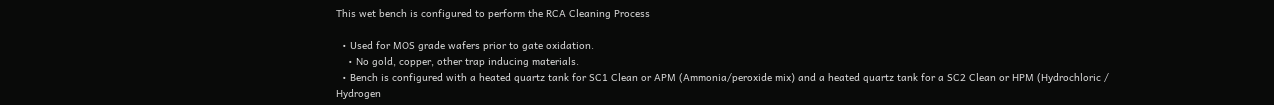This wet bench is configured to perform the RCA Cleaning Process

  • Used for MOS grade wafers prior to gate oxidation.
    • No gold, copper, other trap inducing materials.
  • Bench is configured with a heated quartz tank for SC1 Clean or APM (Ammonia/peroxide mix) and a heated quartz tank for a SC2 Clean or HPM (Hydrochloric / Hydrogen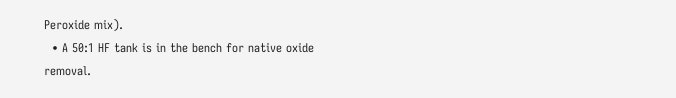Peroxide mix).
  • A 50:1 HF tank is in the bench for native oxide removal.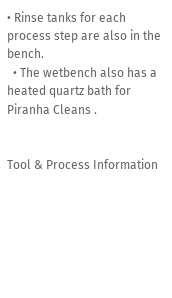• Rinse tanks for each process step are also in the bench.
  • The wetbench also has a heated quartz bath for Piranha Cleans .


Tool & Process Information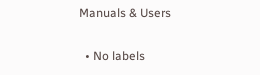Manuals & Users

  • No labels